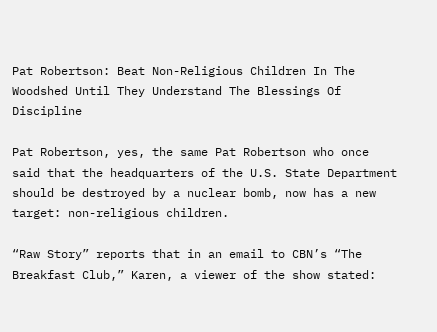Pat Robertson: Beat Non-Religious Children In The Woodshed Until They Understand The Blessings Of Discipline

Pat Robertson, yes, the same Pat Robertson who once said that the headquarters of the U.S. State Department should be destroyed by a nuclear bomb, now has a new target: non-religious children.

“Raw Story” reports that in an email to CBN’s “The Breakfast Club,” Karen, a viewer of the show stated: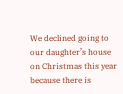We declined going to our daughter’s house on Christmas this year because there is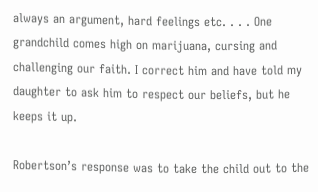always an argument, hard feelings etc. . . . One grandchild comes high on marijuana, cursing and challenging our faith. I correct him and have told my daughter to ask him to respect our beliefs, but he keeps it up.

Robertson’s response was to take the child out to the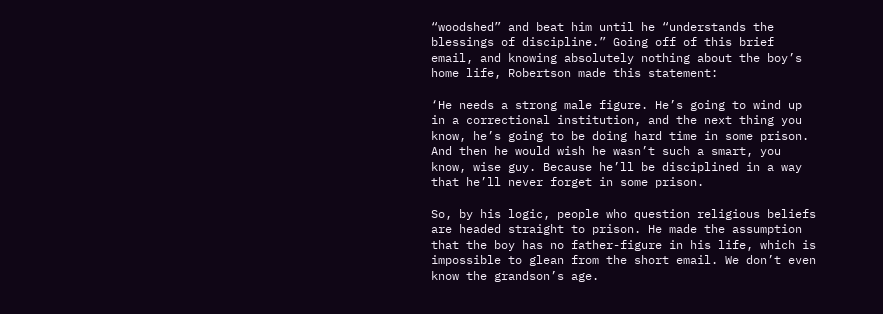“woodshed” and beat him until he “understands the blessings of discipline.” Going off of this brief email, and knowing absolutely nothing about the boy’s home life, Robertson made this statement:

‘He needs a strong male figure. He’s going to wind up in a correctional institution, and the next thing you know, he’s going to be doing hard time in some prison. And then he would wish he wasn’t such a smart, you know, wise guy. Because he’ll be disciplined in a way that he’ll never forget in some prison.

So, by his logic, people who question religious beliefs are headed straight to prison. He made the assumption that the boy has no father-figure in his life, which is impossible to glean from the short email. We don’t even know the grandson’s age.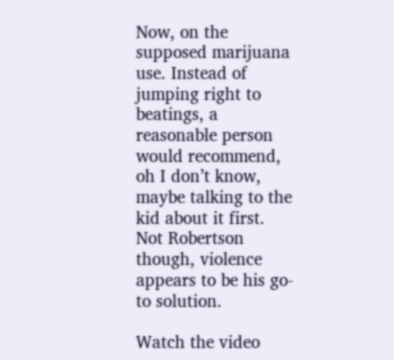Now, on the supposed marijuana use. Instead of jumping right to beatings, a reasonable person would recommend, oh I don’t know, maybe talking to the kid about it first. Not Robertson though, violence appears to be his go-to solution.

Watch the video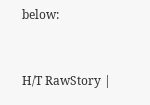below:


H/T RawStory |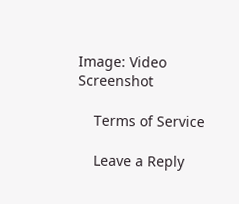Image: Video Screenshot

    Terms of Service

    Leave a Reply